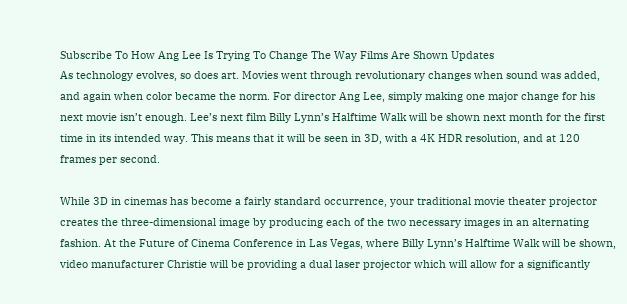Subscribe To How Ang Lee Is Trying To Change The Way Films Are Shown Updates
As technology evolves, so does art. Movies went through revolutionary changes when sound was added, and again when color became the norm. For director Ang Lee, simply making one major change for his next movie isn’t enough. Lee’s next film Billy Lynn’s Halftime Walk will be shown next month for the first time in its intended way. This means that it will be seen in 3D, with a 4K HDR resolution, and at 120 frames per second.

While 3D in cinemas has become a fairly standard occurrence, your traditional movie theater projector creates the three-dimensional image by producing each of the two necessary images in an alternating fashion. At the Future of Cinema Conference in Las Vegas, where Billy Lynn’s Halftime Walk will be shown, video manufacturer Christie will be providing a dual laser projector which will allow for a significantly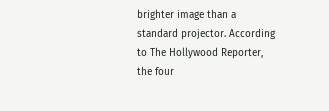brighter image than a standard projector. According to The Hollywood Reporter, the four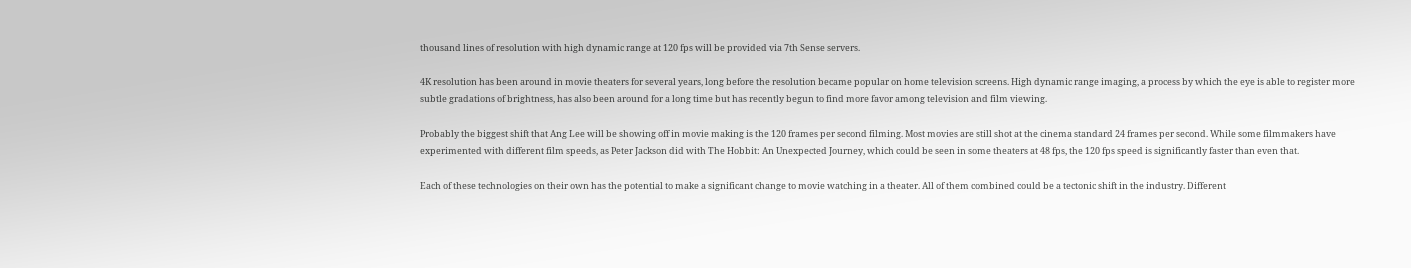thousand lines of resolution with high dynamic range at 120 fps will be provided via 7th Sense servers.

4K resolution has been around in movie theaters for several years, long before the resolution became popular on home television screens. High dynamic range imaging, a process by which the eye is able to register more subtle gradations of brightness, has also been around for a long time but has recently begun to find more favor among television and film viewing.

Probably the biggest shift that Ang Lee will be showing off in movie making is the 120 frames per second filming. Most movies are still shot at the cinema standard 24 frames per second. While some filmmakers have experimented with different film speeds, as Peter Jackson did with The Hobbit: An Unexpected Journey, which could be seen in some theaters at 48 fps, the 120 fps speed is significantly faster than even that.

Each of these technologies on their own has the potential to make a significant change to movie watching in a theater. All of them combined could be a tectonic shift in the industry. Different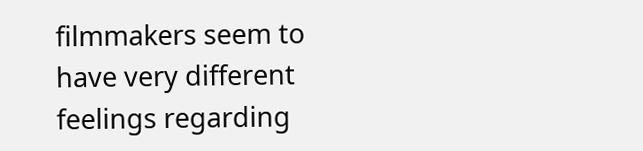filmmakers seem to have very different feelings regarding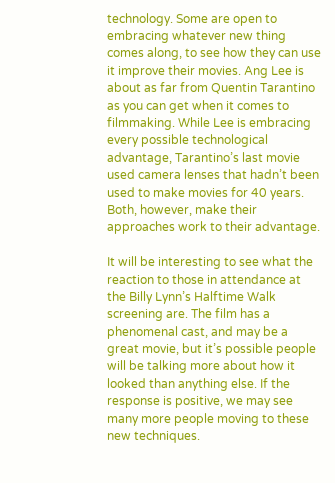technology. Some are open to embracing whatever new thing comes along, to see how they can use it improve their movies. Ang Lee is about as far from Quentin Tarantino as you can get when it comes to filmmaking. While Lee is embracing every possible technological advantage, Tarantino’s last movie used camera lenses that hadn’t been used to make movies for 40 years. Both, however, make their approaches work to their advantage.

It will be interesting to see what the reaction to those in attendance at the Billy Lynn’s Halftime Walk screening are. The film has a phenomenal cast, and may be a great movie, but it’s possible people will be talking more about how it looked than anything else. If the response is positive, we may see many more people moving to these new techniques.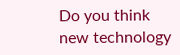Do you think new technology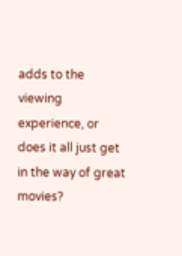adds to the viewing experience, or does it all just get in the way of great movies?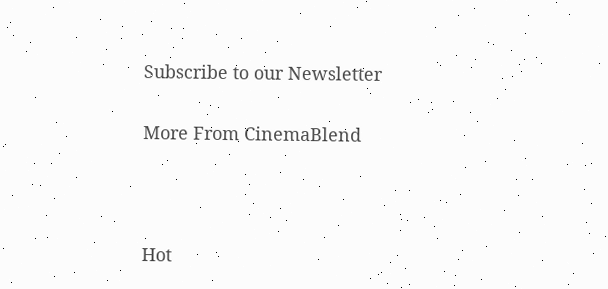Subscribe to our Newsletter

More From CinemaBlend



Hot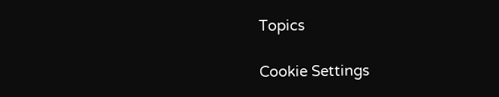Topics

Cookie Settings